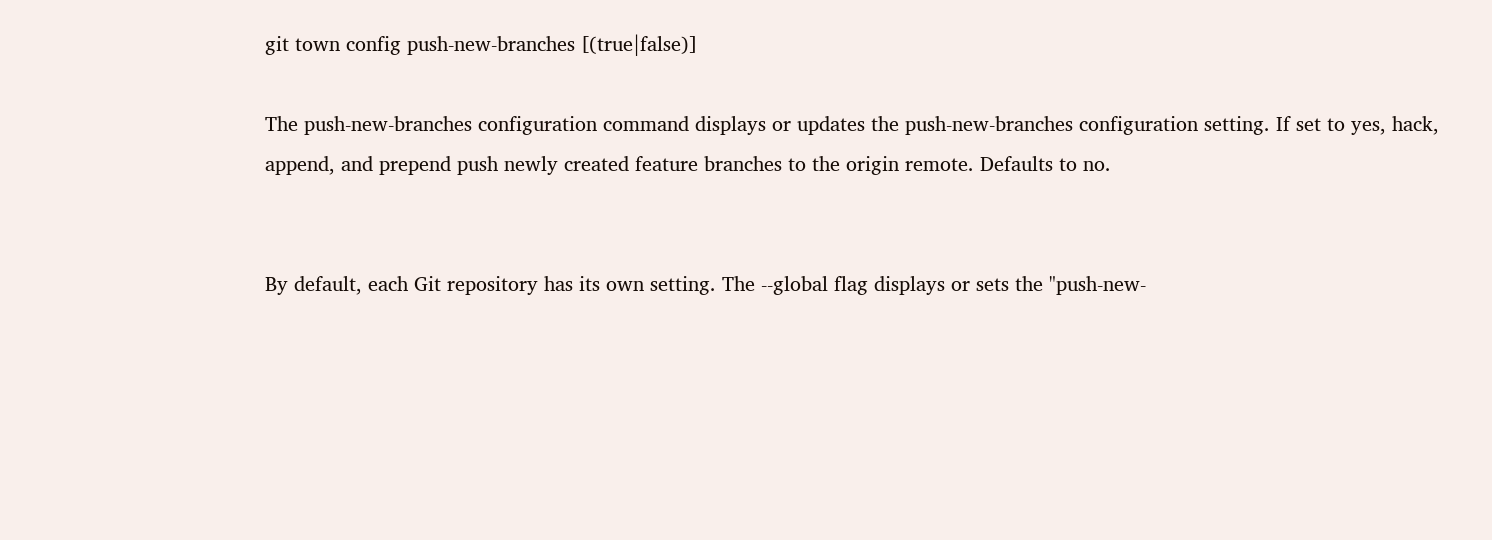git town config push-new-branches [(true|false)]

The push-new-branches configuration command displays or updates the push-new-branches configuration setting. If set to yes, hack, append, and prepend push newly created feature branches to the origin remote. Defaults to no.


By default, each Git repository has its own setting. The --global flag displays or sets the "push-new-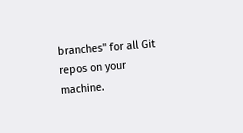branches" for all Git repos on your machine.